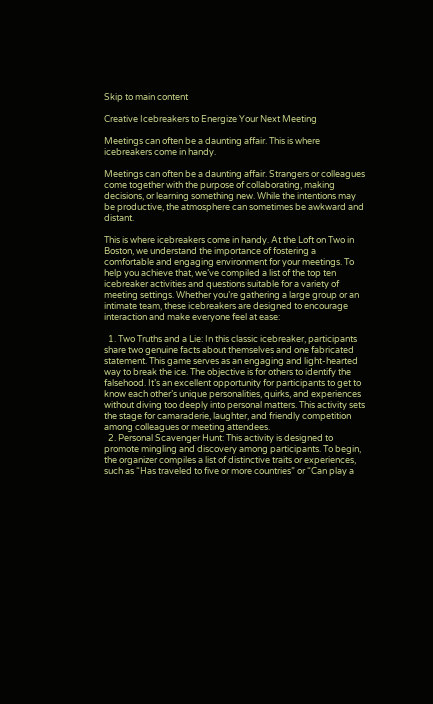Skip to main content

Creative Icebreakers to Energize Your Next Meeting

Meetings can often be a daunting affair. This is where icebreakers come in handy.

Meetings can often be a daunting affair. Strangers or colleagues come together with the purpose of collaborating, making decisions, or learning something new. While the intentions may be productive, the atmosphere can sometimes be awkward and distant.

This is where icebreakers come in handy. At the Loft on Two in Boston, we understand the importance of fostering a comfortable and engaging environment for your meetings. To help you achieve that, we’ve compiled a list of the top ten icebreaker activities and questions suitable for a variety of meeting settings. Whether you’re gathering a large group or an intimate team, these icebreakers are designed to encourage interaction and make everyone feel at ease:

  1. Two Truths and a Lie: In this classic icebreaker, participants share two genuine facts about themselves and one fabricated statement. This game serves as an engaging and light-hearted way to break the ice. The objective is for others to identify the falsehood. It’s an excellent opportunity for participants to get to know each other’s unique personalities, quirks, and experiences without diving too deeply into personal matters. This activity sets the stage for camaraderie, laughter, and friendly competition among colleagues or meeting attendees.
  2. Personal Scavenger Hunt: This activity is designed to promote mingling and discovery among participants. To begin, the organizer compiles a list of distinctive traits or experiences, such as “Has traveled to five or more countries” or “Can play a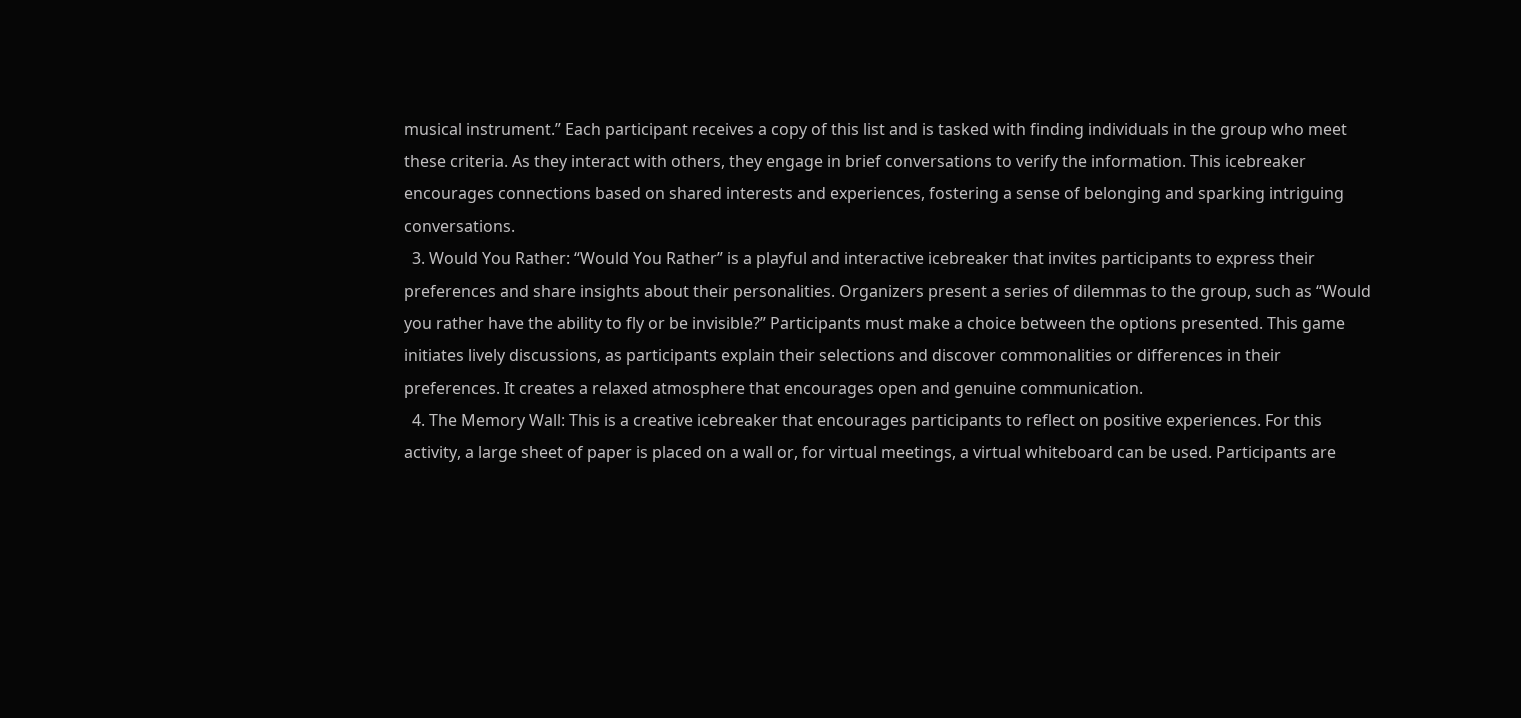musical instrument.” Each participant receives a copy of this list and is tasked with finding individuals in the group who meet these criteria. As they interact with others, they engage in brief conversations to verify the information. This icebreaker encourages connections based on shared interests and experiences, fostering a sense of belonging and sparking intriguing conversations.
  3. Would You Rather: “Would You Rather” is a playful and interactive icebreaker that invites participants to express their preferences and share insights about their personalities. Organizers present a series of dilemmas to the group, such as “Would you rather have the ability to fly or be invisible?” Participants must make a choice between the options presented. This game initiates lively discussions, as participants explain their selections and discover commonalities or differences in their preferences. It creates a relaxed atmosphere that encourages open and genuine communication.
  4. The Memory Wall: This is a creative icebreaker that encourages participants to reflect on positive experiences. For this activity, a large sheet of paper is placed on a wall or, for virtual meetings, a virtual whiteboard can be used. Participants are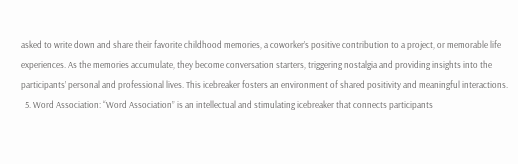asked to write down and share their favorite childhood memories, a coworker’s positive contribution to a project, or memorable life experiences. As the memories accumulate, they become conversation starters, triggering nostalgia and providing insights into the participants’ personal and professional lives. This icebreaker fosters an environment of shared positivity and meaningful interactions.
  5. Word Association: “Word Association” is an intellectual and stimulating icebreaker that connects participants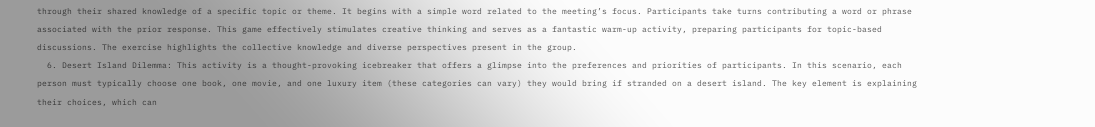through their shared knowledge of a specific topic or theme. It begins with a simple word related to the meeting’s focus. Participants take turns contributing a word or phrase associated with the prior response. This game effectively stimulates creative thinking and serves as a fantastic warm-up activity, preparing participants for topic-based discussions. The exercise highlights the collective knowledge and diverse perspectives present in the group.
  6. Desert Island Dilemma: This activity is a thought-provoking icebreaker that offers a glimpse into the preferences and priorities of participants. In this scenario, each person must typically choose one book, one movie, and one luxury item (these categories can vary) they would bring if stranded on a desert island. The key element is explaining their choices, which can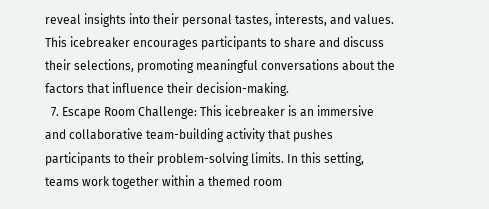reveal insights into their personal tastes, interests, and values. This icebreaker encourages participants to share and discuss their selections, promoting meaningful conversations about the factors that influence their decision-making.
  7. Escape Room Challenge: This icebreaker is an immersive and collaborative team-building activity that pushes participants to their problem-solving limits. In this setting, teams work together within a themed room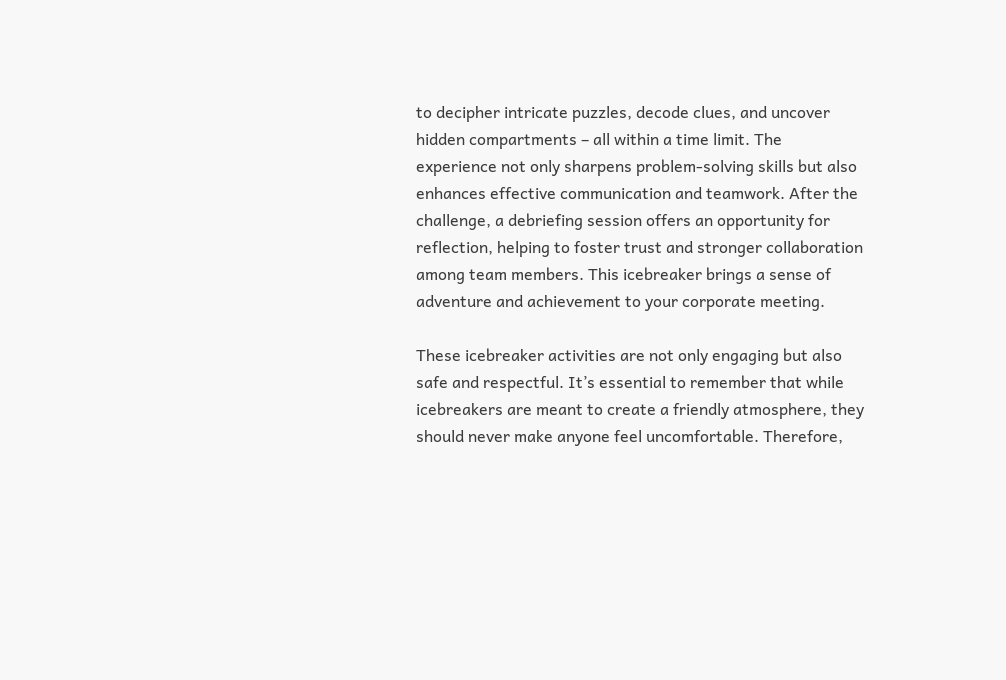to decipher intricate puzzles, decode clues, and uncover hidden compartments – all within a time limit. The experience not only sharpens problem-solving skills but also enhances effective communication and teamwork. After the challenge, a debriefing session offers an opportunity for reflection, helping to foster trust and stronger collaboration among team members. This icebreaker brings a sense of adventure and achievement to your corporate meeting.

These icebreaker activities are not only engaging but also safe and respectful. It’s essential to remember that while icebreakers are meant to create a friendly atmosphere, they should never make anyone feel uncomfortable. Therefore,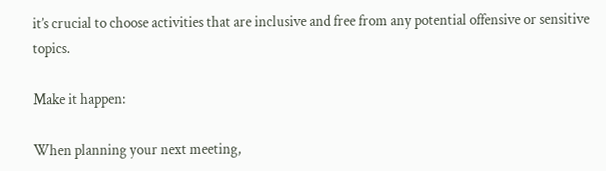it’s crucial to choose activities that are inclusive and free from any potential offensive or sensitive topics.

Make it happen:

When planning your next meeting,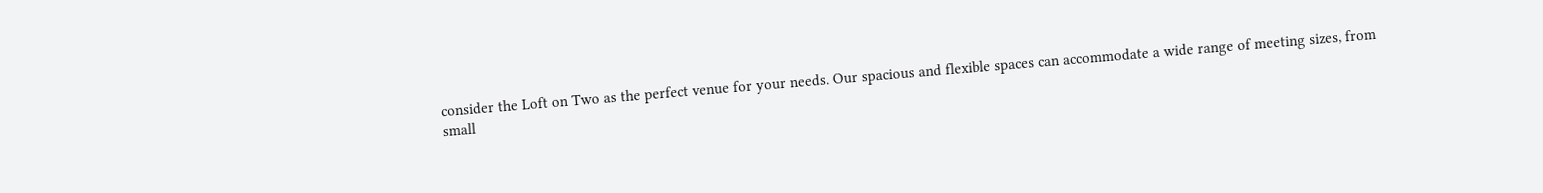consider the Loft on Two as the perfect venue for your needs. Our spacious and flexible spaces can accommodate a wide range of meeting sizes, from small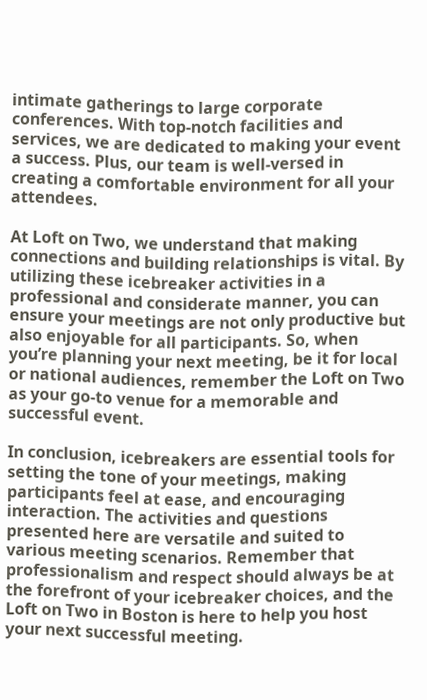intimate gatherings to large corporate conferences. With top-notch facilities and services, we are dedicated to making your event a success. Plus, our team is well-versed in creating a comfortable environment for all your attendees.

At Loft on Two, we understand that making connections and building relationships is vital. By utilizing these icebreaker activities in a professional and considerate manner, you can ensure your meetings are not only productive but also enjoyable for all participants. So, when you’re planning your next meeting, be it for local or national audiences, remember the Loft on Two as your go-to venue for a memorable and successful event.

In conclusion, icebreakers are essential tools for setting the tone of your meetings, making participants feel at ease, and encouraging interaction. The activities and questions presented here are versatile and suited to various meeting scenarios. Remember that professionalism and respect should always be at the forefront of your icebreaker choices, and the Loft on Two in Boston is here to help you host your next successful meeting.